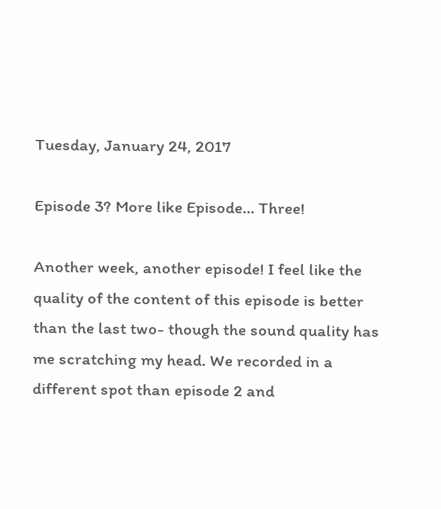Tuesday, January 24, 2017

Episode 3? More like Episode... Three!

Another week, another episode! I feel like the quality of the content of this episode is better than the last two- though the sound quality has me scratching my head. We recorded in a different spot than episode 2 and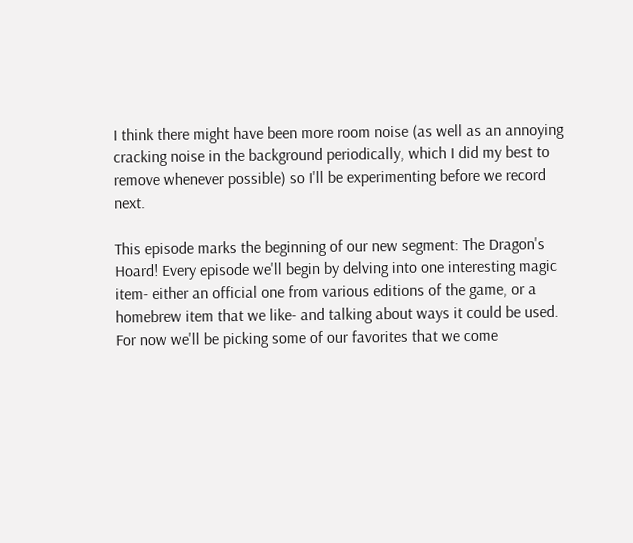I think there might have been more room noise (as well as an annoying cracking noise in the background periodically, which I did my best to remove whenever possible) so I'll be experimenting before we record next.

This episode marks the beginning of our new segment: The Dragon's Hoard! Every episode we'll begin by delving into one interesting magic item- either an official one from various editions of the game, or a homebrew item that we like- and talking about ways it could be used. For now we'll be picking some of our favorites that we come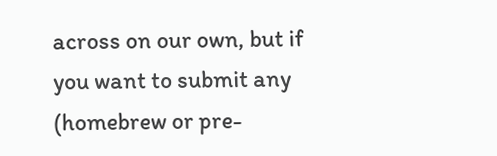across on our own, but if you want to submit any (homebrew or pre-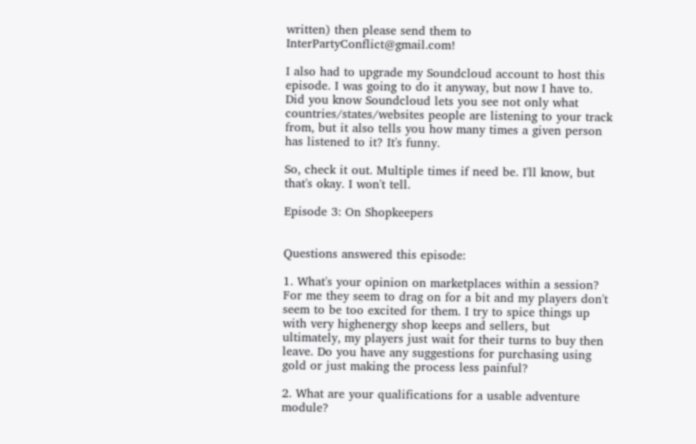written) then please send them to InterPartyConflict@gmail.com!

I also had to upgrade my Soundcloud account to host this episode. I was going to do it anyway, but now I have to. Did you know Soundcloud lets you see not only what countries/states/websites people are listening to your track from, but it also tells you how many times a given person has listened to it? It's funny.

So, check it out. Multiple times if need be. I'll know, but that's okay. I won't tell.

Episode 3: On Shopkeepers


Questions answered this episode:

1. What's your opinion on marketplaces within a session? For me they seem to drag on for a bit and my players don't seem to be too excited for them. I try to spice things up with very highenergy shop keeps and sellers, but ultimately, my players just wait for their turns to buy then leave. Do you have any suggestions for purchasing using gold or just making the process less painful?

2. What are your qualifications for a usable adventure module?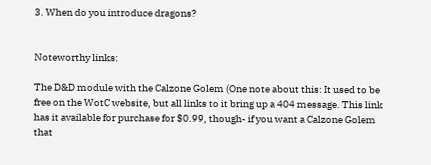3. When do you introduce dragons?


Noteworthy links:

The D&D module with the Calzone Golem (One note about this: It used to be free on the WotC website, but all links to it bring up a 404 message. This link has it available for purchase for $0.99, though- if you want a Calzone Golem that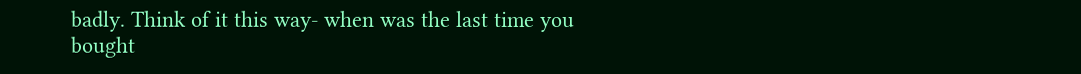badly. Think of it this way- when was the last time you bought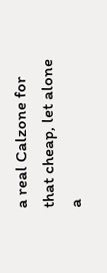a real Calzone for that cheap, let alone a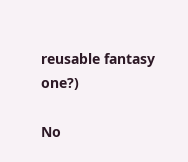reusable fantasy one?)

No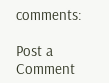comments:

Post a Comment